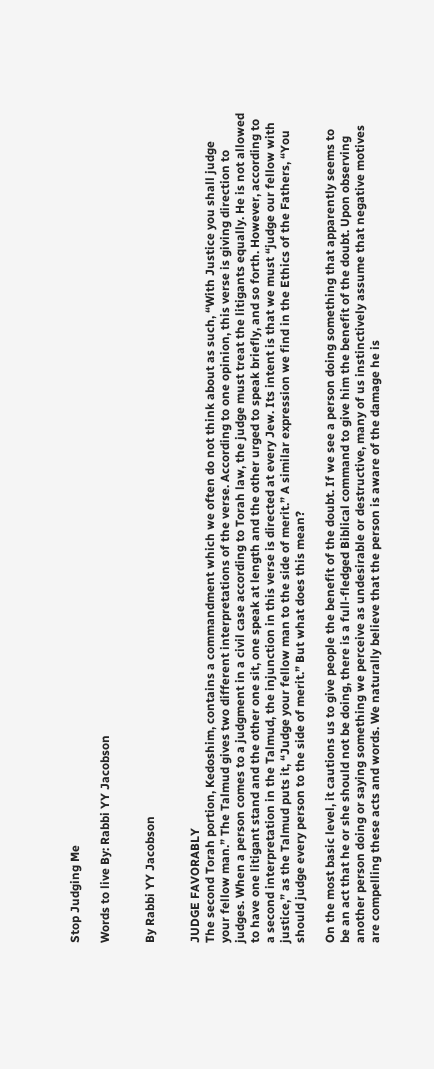Stop Judging Me

Words to live By: Rabbi YY Jacobson


By Rabbi YY Jacobson


JUDGE FAVORABLY
The second Torah portion, Kedoshim, contains a commandment which we often do not think about as such, “With Justice you shall judge your fellow man.” The Talmud gives two different interpretations of the verse. According to one opinion, this verse is giving direction to judges. When a person comes to a judgment in a civil case according to Torah law, the judge must treat the litigants equally. He is not allowed to have one litigant stand and the other one sit, one speak at length and the other urged to speak briefly, and so forth. However, according to a second interpretation in the Talmud, the injunction in this verse is directed at every Jew. Its intent is that we must “judge our fellow with justice,” as the Talmud puts it, “Judge your fellow man to the side of merit.” A similar expression we find in the Ethics of the Fathers, “You should judge every person to the side of merit.” But what does this mean?

On the most basic level, it cautions us to give people the benefit of the doubt. If we see a person doing something that apparently seems to be an act that he or she should not be doing, there is a full-fledged Biblical command to give him the benefit of the doubt. Upon observing another person doing or saying something we perceive as undesirable or destructive, many of us instinctively assume that negative motives are compelling these acts and words. We naturally believe that the person is aware of the damage he is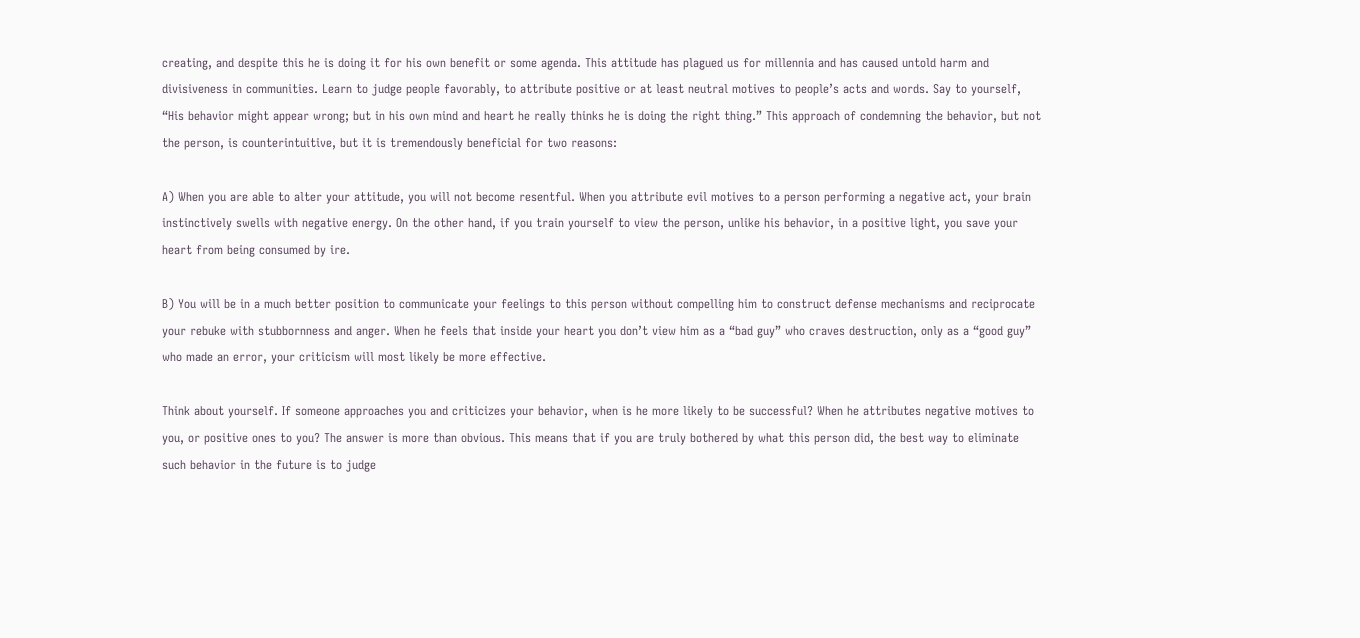creating, and despite this he is doing it for his own benefit or some agenda. This attitude has plagued us for millennia and has caused untold harm and divisiveness in communities. Learn to judge people favorably, to attribute positive or at least neutral motives to people’s acts and words. Say to yourself, “His behavior might appear wrong; but in his own mind and heart he really thinks he is doing the right thing.” This approach of condemning the behavior, but not the person, is counterintuitive, but it is tremendously beneficial for two reasons:

A) When you are able to alter your attitude, you will not become resentful. When you attribute evil motives to a person performing a negative act, your brain instinctively swells with negative energy. On the other hand, if you train yourself to view the person, unlike his behavior, in a positive light, you save your heart from being consumed by ire.

B) You will be in a much better position to communicate your feelings to this person without compelling him to construct defense mechanisms and reciprocate your rebuke with stubbornness and anger. When he feels that inside your heart you don’t view him as a “bad guy” who craves destruction, only as a “good guy” who made an error, your criticism will most likely be more effective.

Think about yourself. If someone approaches you and criticizes your behavior, when is he more likely to be successful? When he attributes negative motives to you, or positive ones to you? The answer is more than obvious. This means that if you are truly bothered by what this person did, the best way to eliminate such behavior in the future is to judge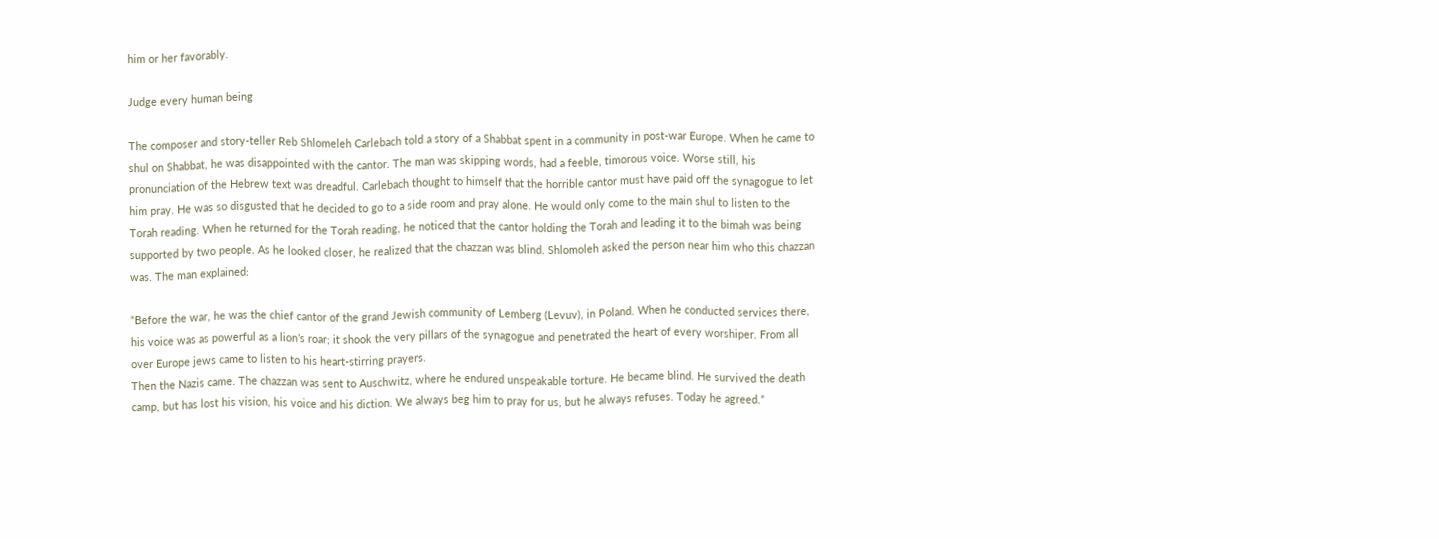him or her favorably.

Judge every human being

The composer and story-teller Reb Shlomeleh Carlebach told a story of a Shabbat spent in a community in post-war Europe. When he came to shul on Shabbat, he was disappointed with the cantor. The man was skipping words, had a feeble, timorous voice. Worse still, his pronunciation of the Hebrew text was dreadful. Carlebach thought to himself that the horrible cantor must have paid off the synagogue to let him pray. He was so disgusted that he decided to go to a side room and pray alone. He would only come to the main shul to listen to the Torah reading. When he returned for the Torah reading, he noticed that the cantor holding the Torah and leading it to the bimah was being supported by two people. As he looked closer, he realized that the chazzan was blind. Shlomoleh asked the person near him who this chazzan was. The man explained:

“Before the war, he was the chief cantor of the grand Jewish community of Lemberg (Levuv), in Poland. When he conducted services there, his voice was as powerful as a lion’s roar; it shook the very pillars of the synagogue and penetrated the heart of every worshiper. From all over Europe jews came to listen to his heart-stirring prayers.
Then the Nazis came. The chazzan was sent to Auschwitz, where he endured unspeakable torture. He became blind. He survived the death camp, but has lost his vision, his voice and his diction. We always beg him to pray for us, but he always refuses. Today he agreed.”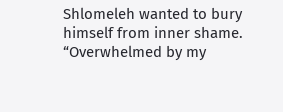Shlomeleh wanted to bury himself from inner shame. “Overwhelmed by my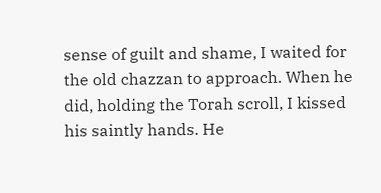sense of guilt and shame, I waited for the old chazzan to approach. When he did, holding the Torah scroll, I kissed his saintly hands. He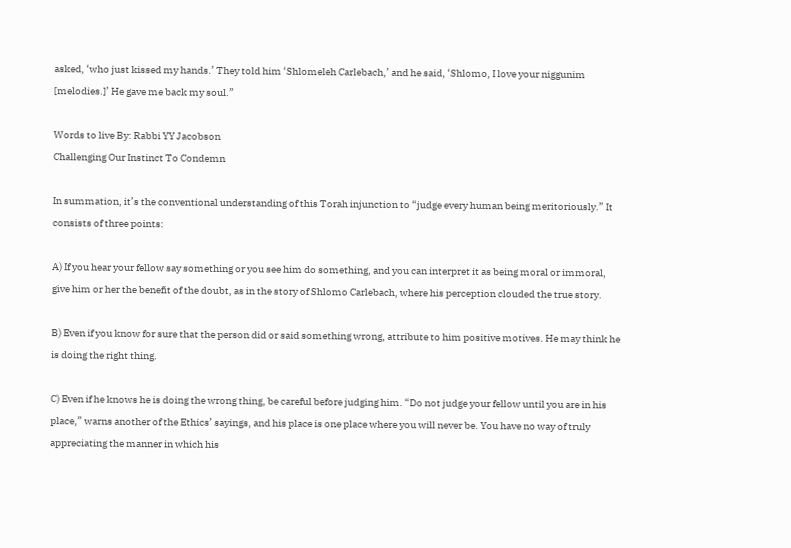asked, ‘who just kissed my hands.’ They told him ‘Shlomeleh Carlebach,’ and he said, ‘Shlomo, I love your niggunim [melodies.]’ He gave me back my soul.”

Words to live By: Rabbi YY Jacobson
Challenging Our Instinct To Condemn

In summation, it’s the conventional understanding of this Torah injunction to “judge every human being meritoriously.” It consists of three points:

A) If you hear your fellow say something or you see him do something, and you can interpret it as being moral or immoral, give him or her the benefit of the doubt, as in the story of Shlomo Carlebach, where his perception clouded the true story.

B) Even if you know for sure that the person did or said something wrong, attribute to him positive motives. He may think he is doing the right thing.

C) Even if he knows he is doing the wrong thing, be careful before judging him. “Do not judge your fellow until you are in his place,” warns another of the Ethics’ sayings, and his place is one place where you will never be. You have no way of truly appreciating the manner in which his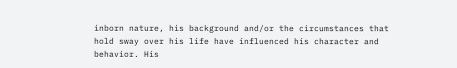inborn nature, his background and/or the circumstances that hold sway over his life have influenced his character and behavior. His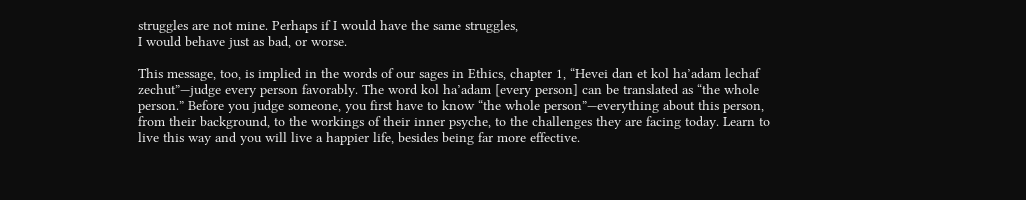struggles are not mine. Perhaps if I would have the same struggles,
I would behave just as bad, or worse.

This message, too, is implied in the words of our sages in Ethics, chapter 1, “Hevei dan et kol ha’adam lechaf zechut”—judge every person favorably. The word kol ha’adam [every person] can be translated as “the whole person.” Before you judge someone, you first have to know “the whole person”—everything about this person, from their background, to the workings of their inner psyche, to the challenges they are facing today. Learn to live this way and you will live a happier life, besides being far more effective.